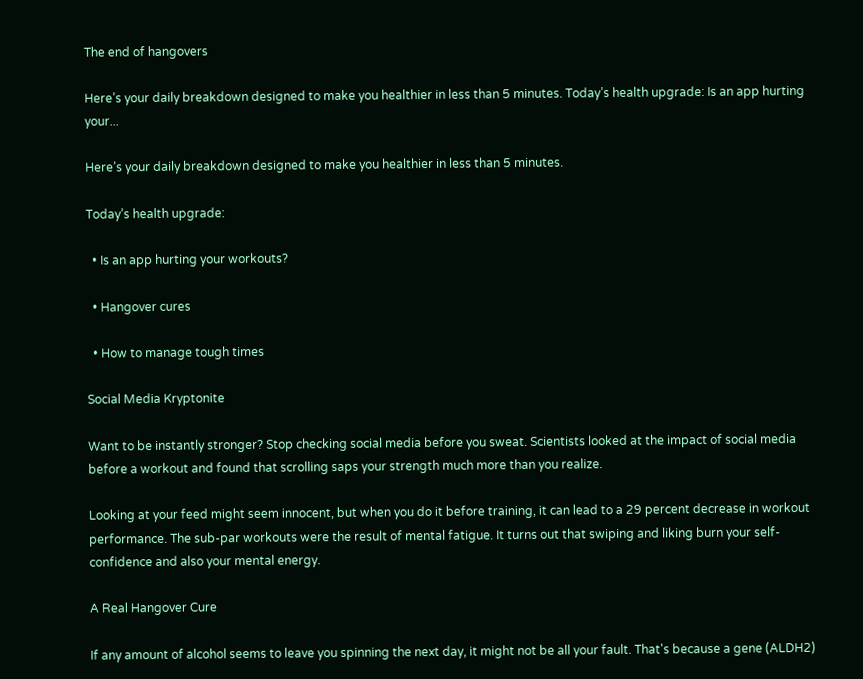The end of hangovers

Here’s your daily breakdown designed to make you healthier in less than 5 minutes. Today’s health upgrade: Is an app hurting your...

Here’s your daily breakdown designed to make you healthier in less than 5 minutes.

Today’s health upgrade:

  • Is an app hurting your workouts?

  • Hangover cures

  • How to manage tough times

Social Media Kryptonite

Want to be instantly stronger? Stop checking social media before you sweat. Scientists looked at the impact of social media before a workout and found that scrolling saps your strength much more than you realize.

Looking at your feed might seem innocent, but when you do it before training, it can lead to a 29 percent decrease in workout performance. The sub-par workouts were the result of mental fatigue. It turns out that swiping and liking burn your self-confidence and also your mental energy.

A Real Hangover Cure

If any amount of alcohol seems to leave you spinning the next day, it might not be all your fault. That's because a gene (ALDH2)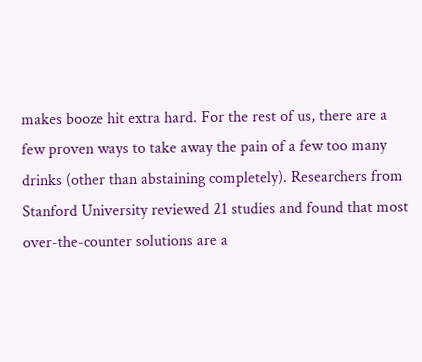makes booze hit extra hard. For the rest of us, there are a few proven ways to take away the pain of a few too many drinks (other than abstaining completely). Researchers from Stanford University reviewed 21 studies and found that most over-the-counter solutions are a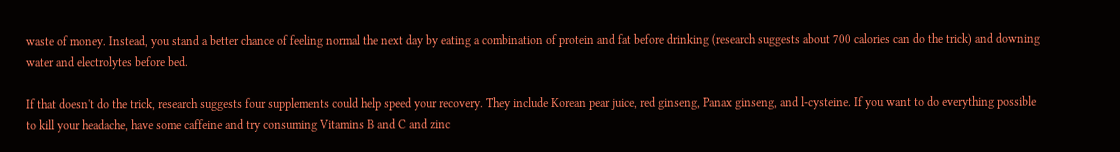waste of money. Instead, you stand a better chance of feeling normal the next day by eating a combination of protein and fat before drinking (research suggests about 700 calories can do the trick) and downing water and electrolytes before bed.

If that doesn't do the trick, research suggests four supplements could help speed your recovery. They include Korean pear juice, red ginseng, Panax ginseng, and l-cysteine. If you want to do everything possible to kill your headache, have some caffeine and try consuming Vitamins B and C and zinc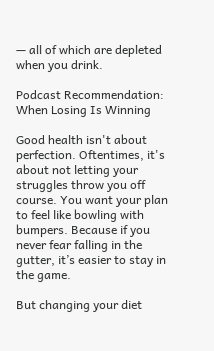— all of which are depleted when you drink.

Podcast Recommendation: When Losing Is Winning

Good health isn't about perfection. Oftentimes, it's about not letting your struggles throw you off course. You want your plan to feel like bowling with bumpers. Because if you never fear falling in the gutter, it’s easier to stay in the game.

But changing your diet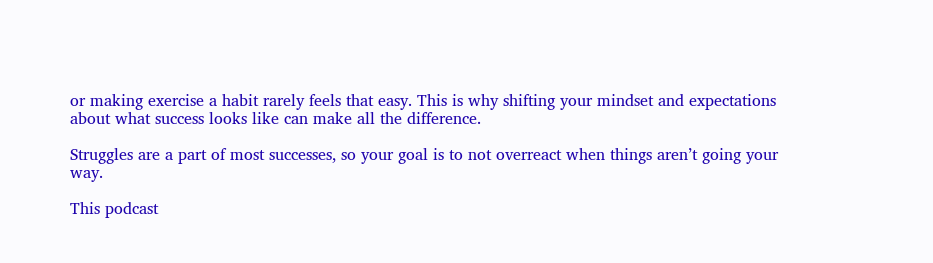or making exercise a habit rarely feels that easy. This is why shifting your mindset and expectations about what success looks like can make all the difference.

Struggles are a part of most successes, so your goal is to not overreact when things aren’t going your way.

This podcast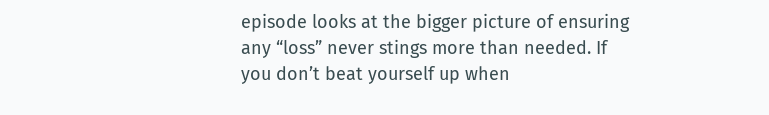episode looks at the bigger picture of ensuring any “loss” never stings more than needed. If you don’t beat yourself up when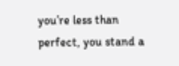you’re less than perfect, you stand a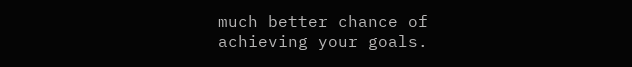much better chance of achieving your goals.